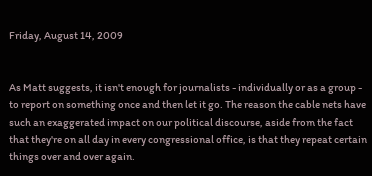Friday, August 14, 2009


As Matt suggests, it isn't enough for journalists - individually or as a group - to report on something once and then let it go. The reason the cable nets have such an exaggerated impact on our political discourse, aside from the fact that they're on all day in every congressional office, is that they repeat certain things over and over again.